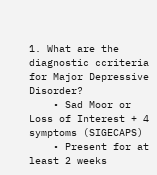1. What are the diagnostic ccriteria for Major Depressive Disorder?
    • Sad Moor or Loss of Interest + 4 symptoms (SIGECAPS)
    • Present for at least 2 weeks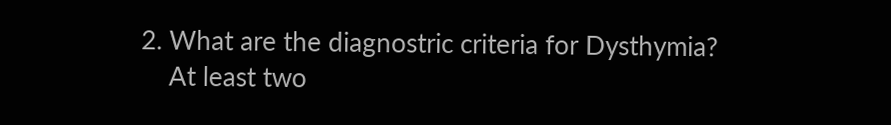2. What are the diagnostric criteria for Dysthymia?
    At least two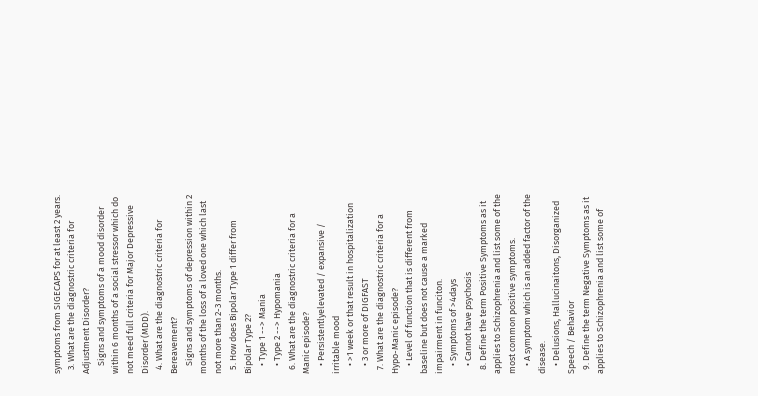symptoms from SIGECAPS for at least 2 years.
  3. What are the diagnostric criteria for Adjustment Disorder?
    Signs and symptoms of a mood disorder within 6 months of a social stressor which do not meed full criteria for Major Depressive Disorder (MDD).
  4. What are the diagnostric criteria for Bereavement?
    Signs and symptoms of depression within 2 months of the loss of a loved one which last not more than 2-3 months.
  5. How does Bipolar Type 1 differ from Bipolar Type 2?
    • Type 1 --> Mania
    • Type 2 --> Hypomania
  6. What are the diagnostric criteria for a Manic episode?
    • Persistentlyelevated / expansive / irritable mood
    • >1 week or that result in hospitalization
    • 3 or more of DIGFAST
  7. What are the diagnostric criteria for a Hypo-Manic episode?
    • Level of function that is different from baseline but does not cause a marked impairment in funciton.
    • Symptoms of >4days
    • Cannot have psychosis
  8. Define the term Positive Symptoms as it applies to Schizophrenia and list some of the most common positive symptoms.
    • A symptom which is an added factor of the disease.
    • Delusions, Hallucinaitons, Disorganized Speech / Behavior
  9. Define the term Negative Symptoms as it applies to Schizophrenia and list some of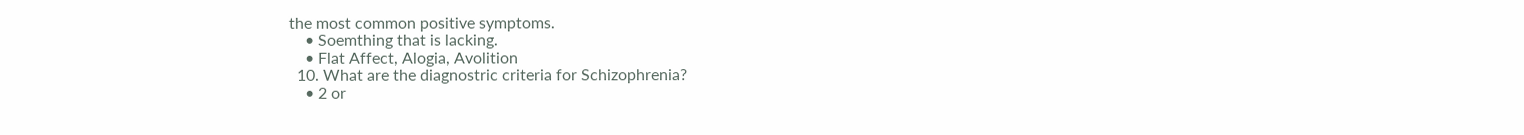the most common positive symptoms.
    • Soemthing that is lacking.
    • Flat Affect, Alogia, Avolition
  10. What are the diagnostric criteria for Schizophrenia?
    • 2 or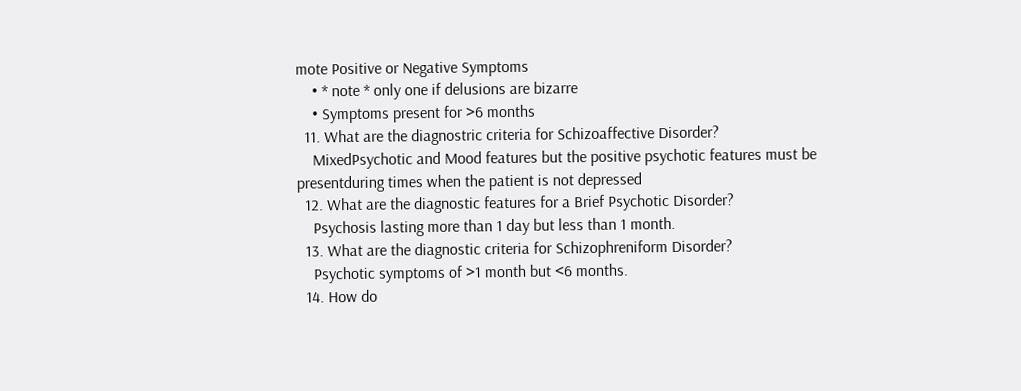mote Positive or Negative Symptoms
    • * note * only one if delusions are bizarre
    • Symptoms present for >6 months
  11. What are the diagnostric criteria for Schizoaffective Disorder?
    MixedPsychotic and Mood features but the positive psychotic features must be presentduring times when the patient is not depressed
  12. What are the diagnostic features for a Brief Psychotic Disorder?
    Psychosis lasting more than 1 day but less than 1 month.
  13. What are the diagnostic criteria for Schizophreniform Disorder?
    Psychotic symptoms of >1 month but <6 months.
  14. How do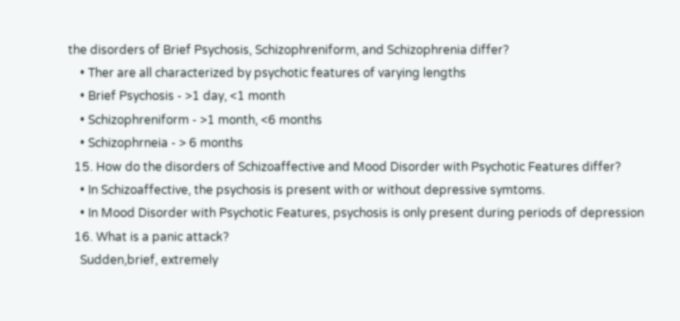the disorders of Brief Psychosis, Schizophreniform, and Schizophrenia differ?
    • Ther are all characterized by psychotic features of varying lengths
    • Brief Psychosis - >1 day, <1 month
    • Schizophreniform - >1 month, <6 months
    • Schizophrneia - > 6 months
  15. How do the disorders of Schizoaffective and Mood Disorder with Psychotic Features differ?
    • In Schizoaffective, the psychosis is present with or without depressive symtoms.
    • In Mood Disorder with Psychotic Features, psychosis is only present during periods of depression
  16. What is a panic attack?
    Sudden,brief, extremely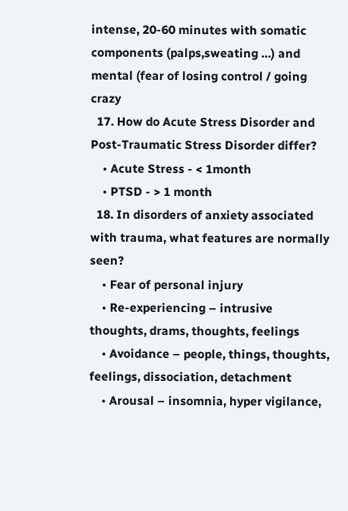intense, 20-60 minutes with somatic components (palps,sweating …) and mental (fear of losing control / going crazy
  17. How do Acute Stress Disorder and Post-Traumatic Stress Disorder differ?
    • Acute Stress - < 1month
    • PTSD - > 1 month
  18. In disorders of anxiety associated with trauma, what features are normally seen?
    • Fear of personal injury
    • Re-experiencing – intrusive thoughts, drams, thoughts, feelings
    • Avoidance – people, things, thoughts, feelings, dissociation, detachment
    • Arousal – insomnia, hyper vigilance,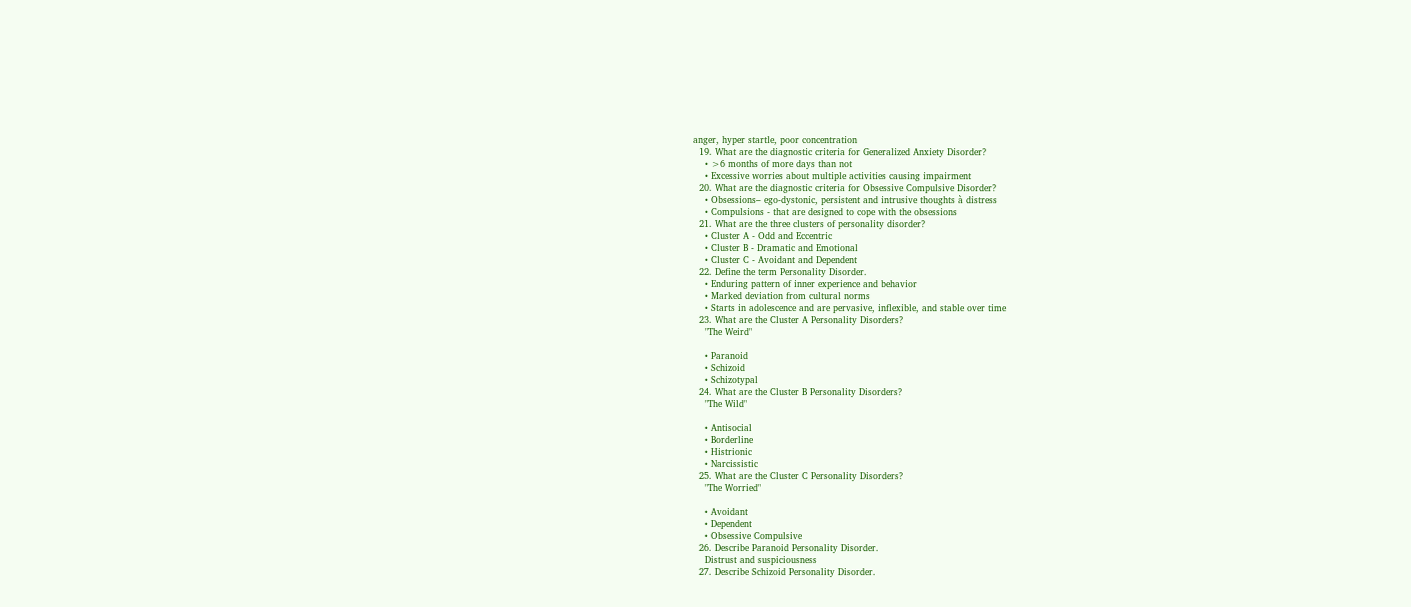anger, hyper startle, poor concentration
  19. What are the diagnostic criteria for Generalized Anxiety Disorder?
    • >6 months of more days than not
    • Excessive worries about multiple activities causing impairment
  20. What are the diagnostic criteria for Obsessive Compulsive Disorder?
    • Obsessions– ego-dystonic, persistent and intrusive thoughts à distress
    • Compulsions - that are designed to cope with the obsessions
  21. What are the three clusters of personality disorder?
    • Cluster A - Odd and Eccentric
    • Cluster B - Dramatic and Emotional
    • Cluster C - Avoidant and Dependent
  22. Define the term Personality Disorder.
    • Enduring pattern of inner experience and behavior
    • Marked deviation from cultural norms
    • Starts in adolescence and are pervasive, inflexible, and stable over time
  23. What are the Cluster A Personality Disorders?
    "The Weird"

    • Paranoid
    • Schizoid
    • Schizotypal
  24. What are the Cluster B Personality Disorders?
    "The Wild"

    • Antisocial
    • Borderline
    • Histrionic
    • Narcissistic
  25. What are the Cluster C Personality Disorders?
    "The Worried"

    • Avoidant
    • Dependent
    • Obsessive Compulsive
  26. Describe Paranoid Personality Disorder.
    Distrust and suspiciousness
  27. Describe Schizoid Personality Disorder.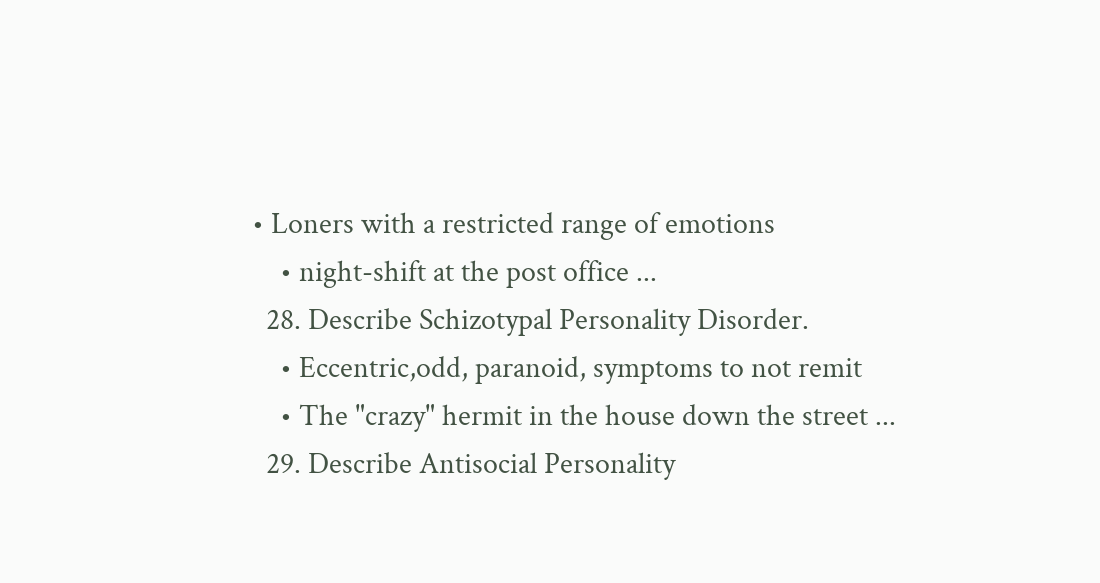• Loners with a restricted range of emotions
    • night-shift at the post office ...
  28. Describe Schizotypal Personality Disorder.
    • Eccentric,odd, paranoid, symptoms to not remit
    • The "crazy" hermit in the house down the street ...
  29. Describe Antisocial Personality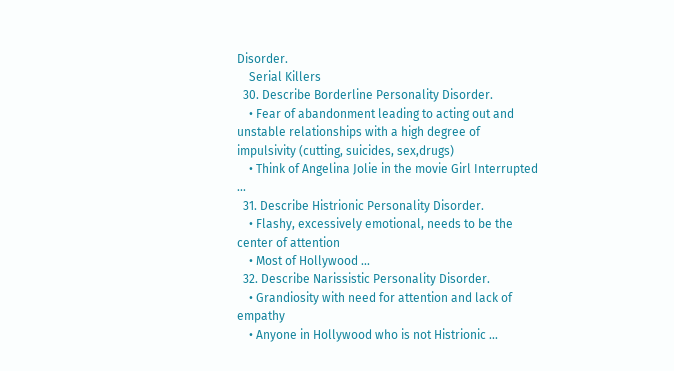Disorder.
    Serial Killers
  30. Describe Borderline Personality Disorder.
    • Fear of abandonment leading to acting out and unstable relationships with a high degree of impulsivity (cutting, suicides, sex,drugs)
    • Think of Angelina Jolie in the movie Girl Interrupted ...
  31. Describe Histrionic Personality Disorder.
    • Flashy, excessively emotional, needs to be the center of attention
    • Most of Hollywood ...
  32. Describe Narissistic Personality Disorder.
    • Grandiosity with need for attention and lack of empathy
    • Anyone in Hollywood who is not Histrionic ...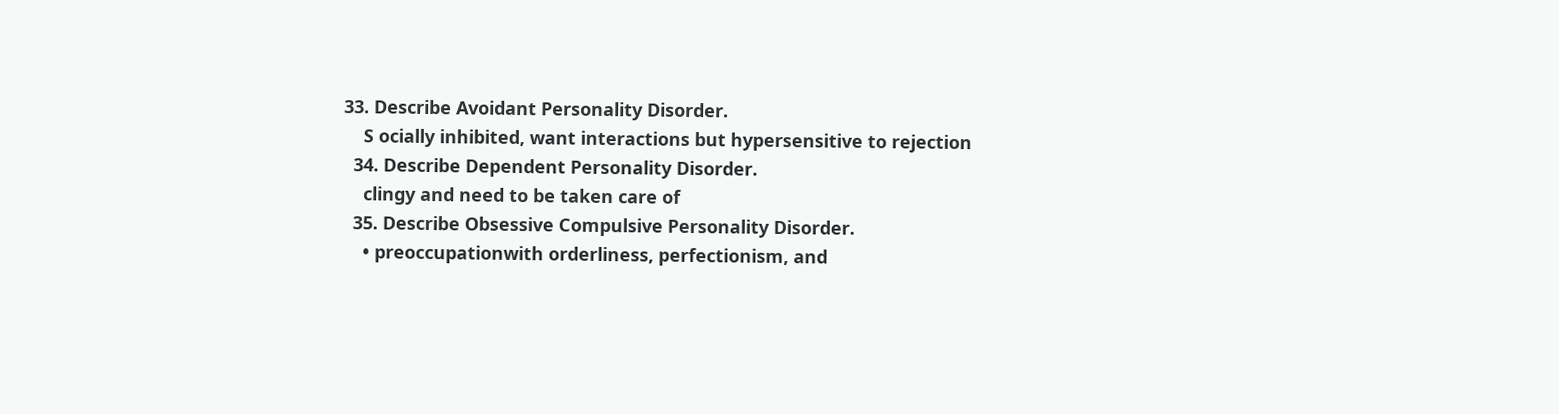33. Describe Avoidant Personality Disorder.
    S ocially inhibited, want interactions but hypersensitive to rejection
  34. Describe Dependent Personality Disorder.
    clingy and need to be taken care of
  35. Describe Obsessive Compulsive Personality Disorder.
    • preoccupationwith orderliness, perfectionism, and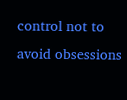control not to avoid obsessions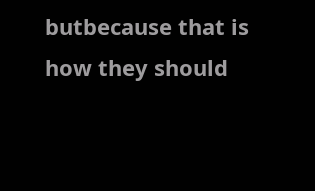butbecause that is how they should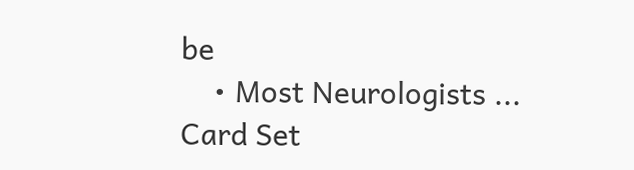be
    • Most Neurologists ...
Card Set